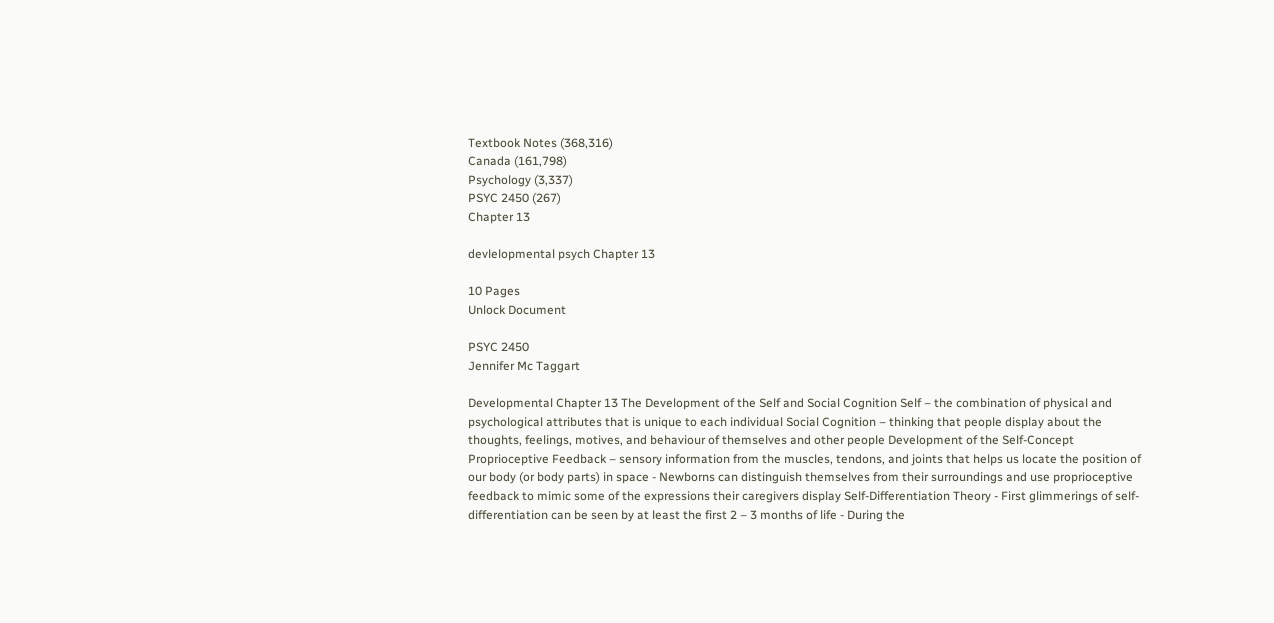Textbook Notes (368,316)
Canada (161,798)
Psychology (3,337)
PSYC 2450 (267)
Chapter 13

devlelopmental psych Chapter 13

10 Pages
Unlock Document

PSYC 2450
Jennifer Mc Taggart

Developmental Chapter 13 The Development of the Self and Social Cognition Self – the combination of physical and psychological attributes that is unique to each individual Social Cognition – thinking that people display about the thoughts, feelings, motives, and behaviour of themselves and other people Development of the Self-Concept Proprioceptive Feedback – sensory information from the muscles, tendons, and joints that helps us locate the position of our body (or body parts) in space - Newborns can distinguish themselves from their surroundings and use proprioceptive feedback to mimic some of the expressions their caregivers display Self-Differentiation Theory - First glimmerings of self-differentiation can be seen by at least the first 2 – 3 months of life - During the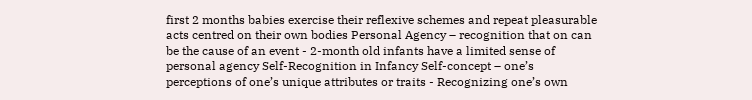first 2 months babies exercise their reflexive schemes and repeat pleasurable acts centred on their own bodies Personal Agency – recognition that on can be the cause of an event - 2-month old infants have a limited sense of personal agency Self-Recognition in Infancy Self-concept – one’s perceptions of one’s unique attributes or traits - Recognizing one’s own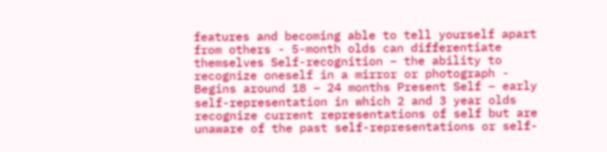features and becoming able to tell yourself apart from others - 5-month olds can differentiate themselves Self-recognition – the ability to recognize oneself in a mirror or photograph - Begins around 18 – 24 months Present Self – early self-representation in which 2 and 3 year olds recognize current representations of self but are unaware of the past self-representations or self-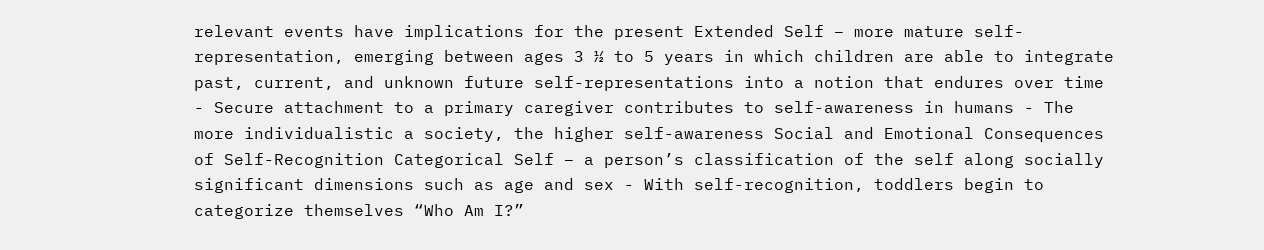relevant events have implications for the present Extended Self – more mature self-representation, emerging between ages 3 ½ to 5 years in which children are able to integrate past, current, and unknown future self-representations into a notion that endures over time - Secure attachment to a primary caregiver contributes to self-awareness in humans - The more individualistic a society, the higher self-awareness Social and Emotional Consequences of Self-Recognition Categorical Self – a person’s classification of the self along socially significant dimensions such as age and sex - With self-recognition, toddlers begin to categorize themselves “Who Am I?”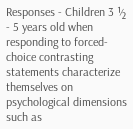Responses - Children 3 ½ - 5 years old when responding to forced-choice contrasting statements characterize themselves on psychological dimensions such as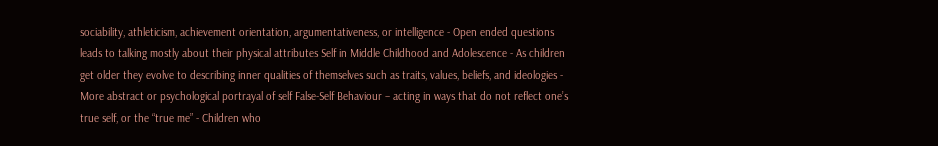sociability, athleticism, achievement orientation, argumentativeness, or intelligence - Open ended questions leads to talking mostly about their physical attributes Self in Middle Childhood and Adolescence - As children get older they evolve to describing inner qualities of themselves such as traits, values, beliefs, and ideologies - More abstract or psychological portrayal of self False-Self Behaviour – acting in ways that do not reflect one’s true self, or the “true me” - Children who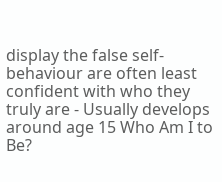display the false self-behaviour are often least confident with who they truly are - Usually develops around age 15 Who Am I to Be?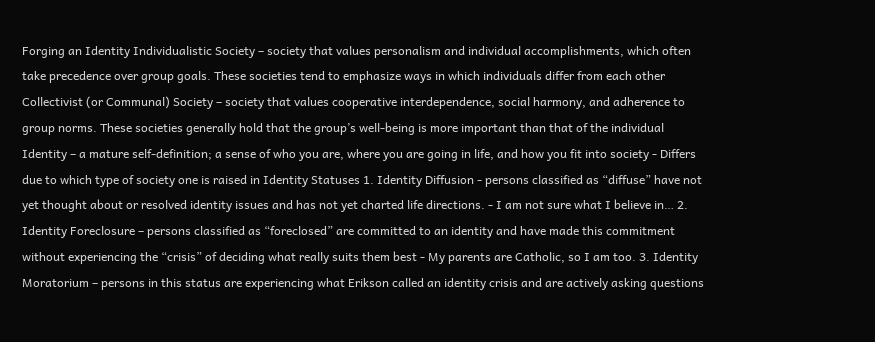Forging an Identity Individualistic Society – society that values personalism and individual accomplishments, which often take precedence over group goals. These societies tend to emphasize ways in which individuals differ from each other Collectivist (or Communal) Society – society that values cooperative interdependence, social harmony, and adherence to group norms. These societies generally hold that the group’s well-being is more important than that of the individual Identity – a mature self-definition; a sense of who you are, where you are going in life, and how you fit into society - Differs due to which type of society one is raised in Identity Statuses 1. Identity Diffusion - persons classified as “diffuse” have not yet thought about or resolved identity issues and has not yet charted life directions. - I am not sure what I believe in… 2. Identity Foreclosure – persons classified as “foreclosed” are committed to an identity and have made this commitment without experiencing the “crisis” of deciding what really suits them best - My parents are Catholic, so I am too. 3. Identity Moratorium – persons in this status are experiencing what Erikson called an identity crisis and are actively asking questions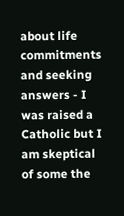about life commitments and seeking answers - I was raised a Catholic but I am skeptical of some the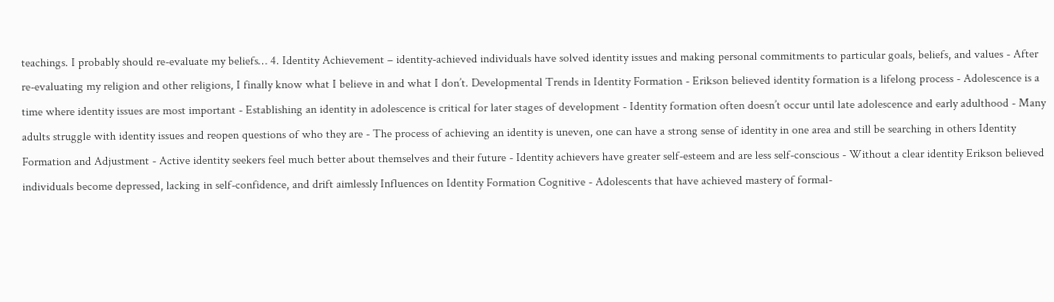teachings. I probably should re-evaluate my beliefs… 4. Identity Achievement – identity-achieved individuals have solved identity issues and making personal commitments to particular goals, beliefs, and values - After re-evaluating my religion and other religions, I finally know what I believe in and what I don’t. Developmental Trends in Identity Formation - Erikson believed identity formation is a lifelong process - Adolescence is a time where identity issues are most important - Establishing an identity in adolescence is critical for later stages of development - Identity formation often doesn’t occur until late adolescence and early adulthood - Many adults struggle with identity issues and reopen questions of who they are - The process of achieving an identity is uneven, one can have a strong sense of identity in one area and still be searching in others Identity Formation and Adjustment - Active identity seekers feel much better about themselves and their future - Identity achievers have greater self-esteem and are less self-conscious - Without a clear identity Erikson believed individuals become depressed, lacking in self-confidence, and drift aimlessly Influences on Identity Formation Cognitive - Adolescents that have achieved mastery of formal-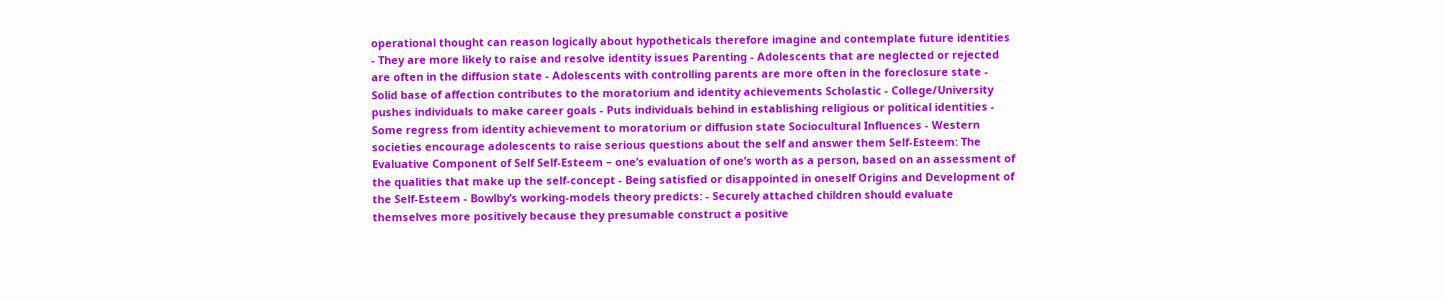operational thought can reason logically about hypotheticals therefore imagine and contemplate future identities - They are more likely to raise and resolve identity issues Parenting - Adolescents that are neglected or rejected are often in the diffusion state - Adolescents with controlling parents are more often in the foreclosure state - Solid base of affection contributes to the moratorium and identity achievements Scholastic - College/University pushes individuals to make career goals - Puts individuals behind in establishing religious or political identities - Some regress from identity achievement to moratorium or diffusion state Sociocultural Influences - Western societies encourage adolescents to raise serious questions about the self and answer them Self-Esteem: The Evaluative Component of Self Self-Esteem – one’s evaluation of one’s worth as a person, based on an assessment of the qualities that make up the self-concept - Being satisfied or disappointed in oneself Origins and Development of the Self-Esteem - Bowlby’s working-models theory predicts: - Securely attached children should evaluate themselves more positively because they presumable construct a positive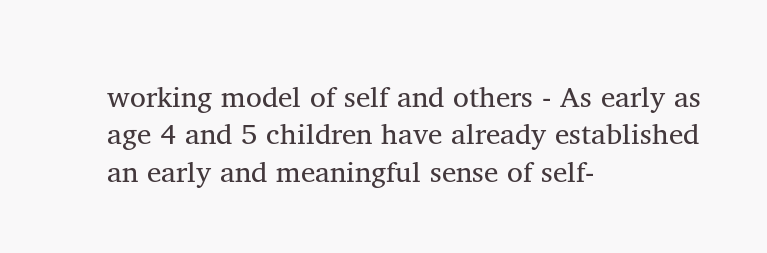working model of self and others - As early as age 4 and 5 children have already established an early and meaningful sense of self-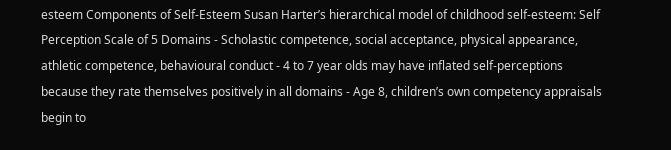esteem Components of Self-Esteem Susan Harter’s hierarchical model of childhood self-esteem: Self Perception Scale of 5 Domains - Scholastic competence, social acceptance, physical appearance, athletic competence, behavioural conduct - 4 to 7 year olds may have inflated self-perceptions because they rate themselves positively in all domains - Age 8, children’s own competency appraisals begin to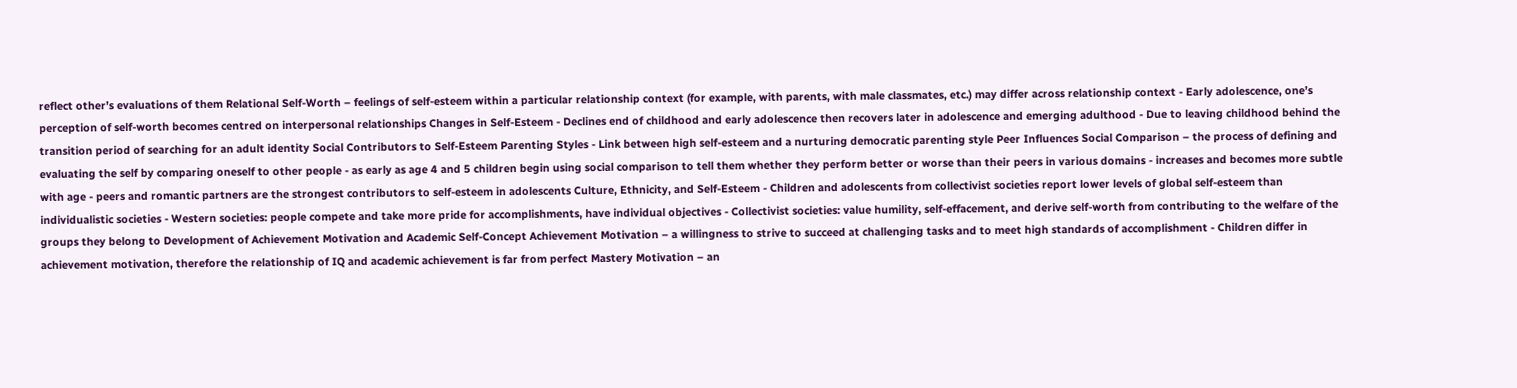reflect other’s evaluations of them Relational Self-Worth – feelings of self-esteem within a particular relationship context (for example, with parents, with male classmates, etc.) may differ across relationship context - Early adolescence, one’s perception of self-worth becomes centred on interpersonal relationships Changes in Self-Esteem - Declines end of childhood and early adolescence then recovers later in adolescence and emerging adulthood - Due to leaving childhood behind the transition period of searching for an adult identity Social Contributors to Self-Esteem Parenting Styles - Link between high self-esteem and a nurturing democratic parenting style Peer Influences Social Comparison – the process of defining and evaluating the self by comparing oneself to other people - as early as age 4 and 5 children begin using social comparison to tell them whether they perform better or worse than their peers in various domains - increases and becomes more subtle with age - peers and romantic partners are the strongest contributors to self-esteem in adolescents Culture, Ethnicity, and Self-Esteem - Children and adolescents from collectivist societies report lower levels of global self-esteem than individualistic societies - Western societies: people compete and take more pride for accomplishments, have individual objectives - Collectivist societies: value humility, self-effacement, and derive self-worth from contributing to the welfare of the groups they belong to Development of Achievement Motivation and Academic Self-Concept Achievement Motivation – a willingness to strive to succeed at challenging tasks and to meet high standards of accomplishment - Children differ in achievement motivation, therefore the relationship of IQ and academic achievement is far from perfect Mastery Motivation – an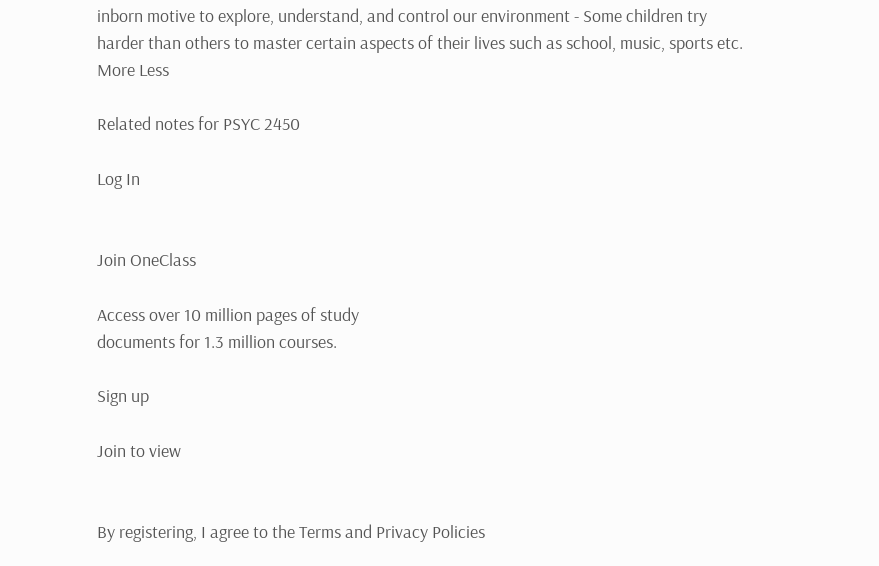inborn motive to explore, understand, and control our environment - Some children try harder than others to master certain aspects of their lives such as school, music, sports etc.
More Less

Related notes for PSYC 2450

Log In


Join OneClass

Access over 10 million pages of study
documents for 1.3 million courses.

Sign up

Join to view


By registering, I agree to the Terms and Privacy Policies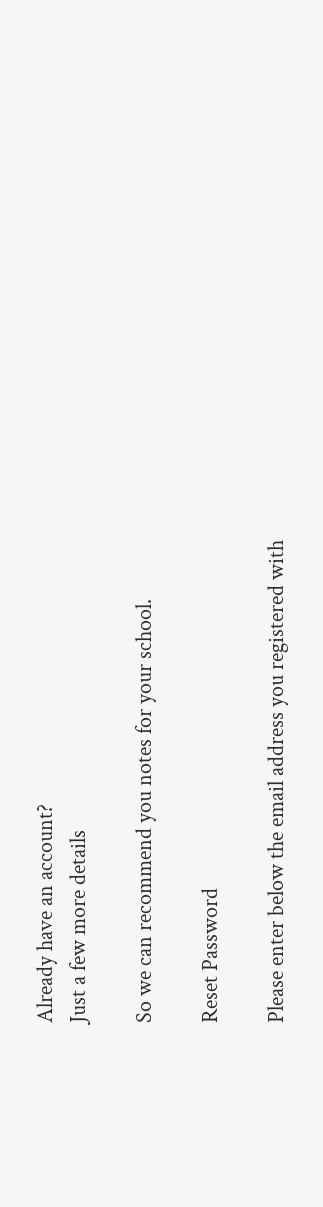Already have an account?
Just a few more details

So we can recommend you notes for your school.

Reset Password

Please enter below the email address you registered with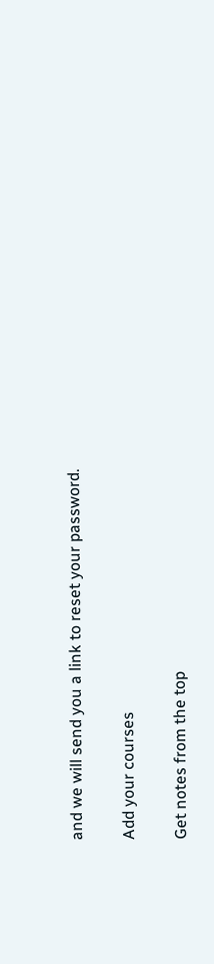and we will send you a link to reset your password.

Add your courses

Get notes from the top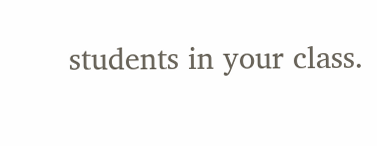students in your class.